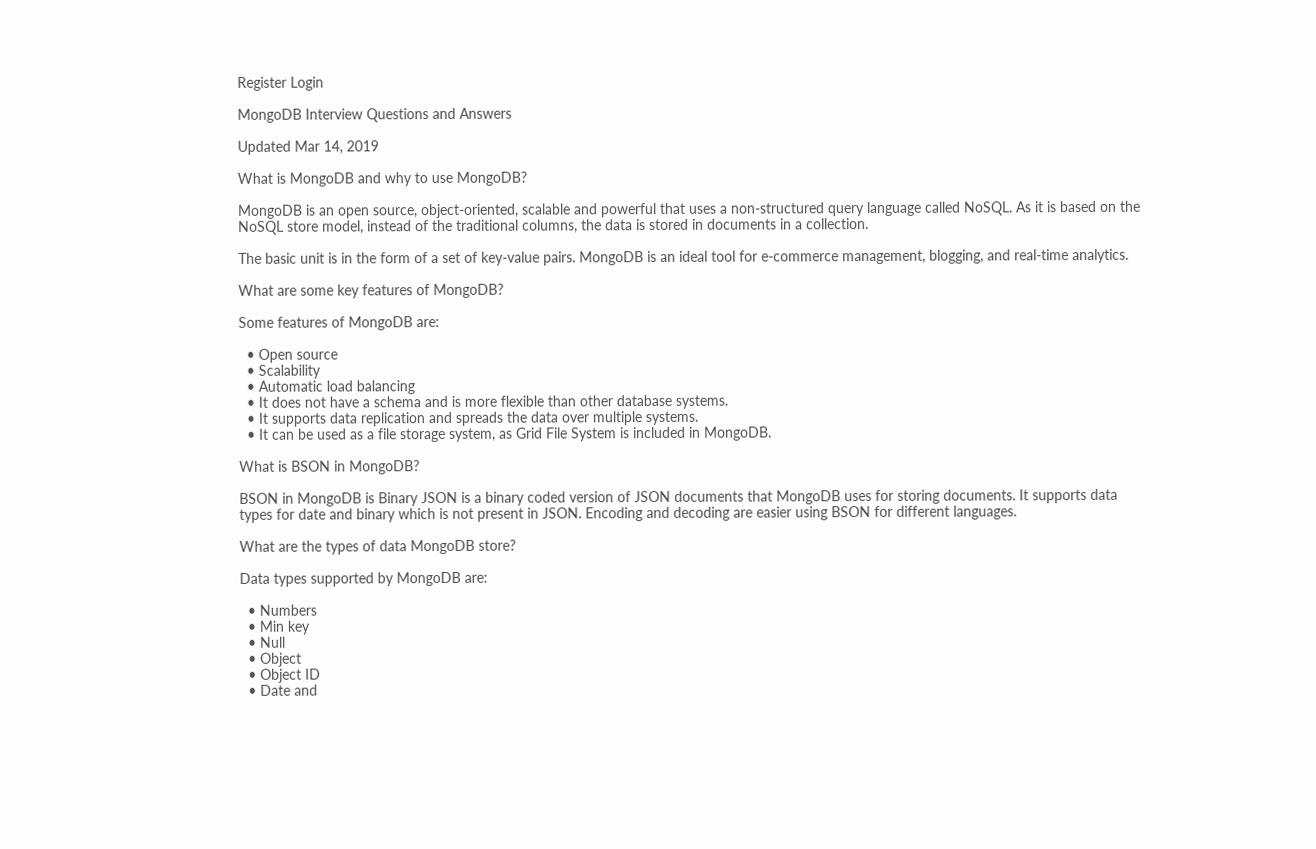Register Login

MongoDB Interview Questions and Answers

Updated Mar 14, 2019

What is MongoDB and why to use MongoDB?

MongoDB is an open source, object-oriented, scalable and powerful that uses a non-structured query language called NoSQL. As it is based on the NoSQL store model, instead of the traditional columns, the data is stored in documents in a collection.

The basic unit is in the form of a set of key-value pairs. MongoDB is an ideal tool for e-commerce management, blogging, and real-time analytics.

What are some key features of MongoDB?

Some features of MongoDB are:

  • Open source
  • Scalability
  • Automatic load balancing
  • It does not have a schema and is more flexible than other database systems.
  • It supports data replication and spreads the data over multiple systems.
  • It can be used as a file storage system, as Grid File System is included in MongoDB.

What is BSON in MongoDB?

BSON in MongoDB is Binary JSON is a binary coded version of JSON documents that MongoDB uses for storing documents. It supports data types for date and binary which is not present in JSON. Encoding and decoding are easier using BSON for different languages.

What are the types of data MongoDB store?

Data types supported by MongoDB are:

  • Numbers
  • Min key
  • Null
  • Object
  • Object ID
  • Date and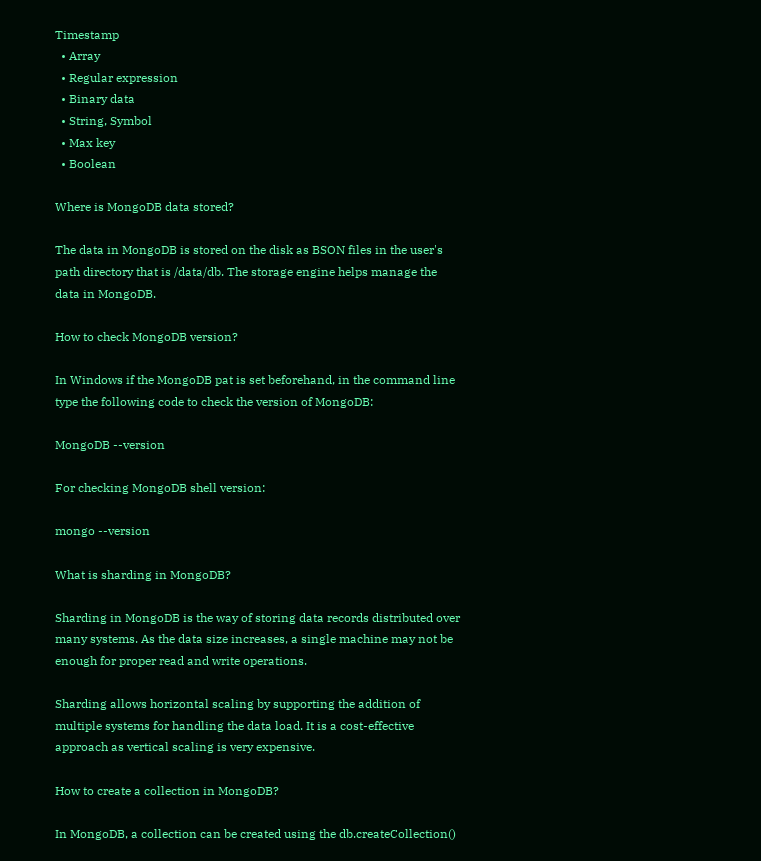Timestamp
  • Array
  • Regular expression
  • Binary data
  • String, Symbol
  • Max key
  • Boolean

Where is MongoDB data stored?

The data in MongoDB is stored on the disk as BSON files in the user's path directory that is /data/db. The storage engine helps manage the data in MongoDB.

How to check MongoDB version?

In Windows if the MongoDB pat is set beforehand, in the command line type the following code to check the version of MongoDB:

MongoDB --version

For checking MongoDB shell version:

mongo --version

What is sharding in MongoDB?

Sharding in MongoDB is the way of storing data records distributed over many systems. As the data size increases, a single machine may not be enough for proper read and write operations.

Sharding allows horizontal scaling by supporting the addition of multiple systems for handling the data load. It is a cost-effective approach as vertical scaling is very expensive.

How to create a collection in MongoDB?

In MongoDB, a collection can be created using the db.createCollection()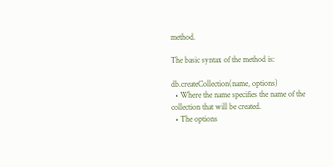method.

The basic syntax of the method is:

db.createCollection(name, options)
  • Where the name specifies the name of the collection that will be created.
  • The options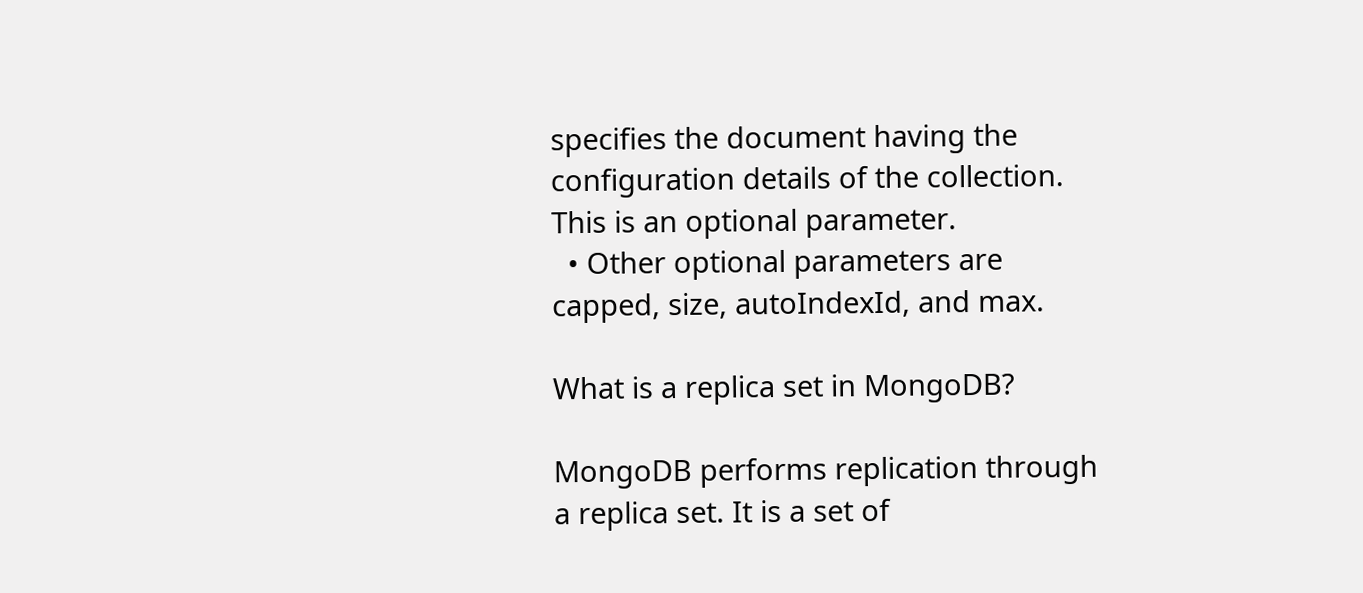specifies the document having the configuration details of the collection. This is an optional parameter.
  • Other optional parameters are capped, size, autoIndexId, and max.

What is a replica set in MongoDB?

MongoDB performs replication through a replica set. It is a set of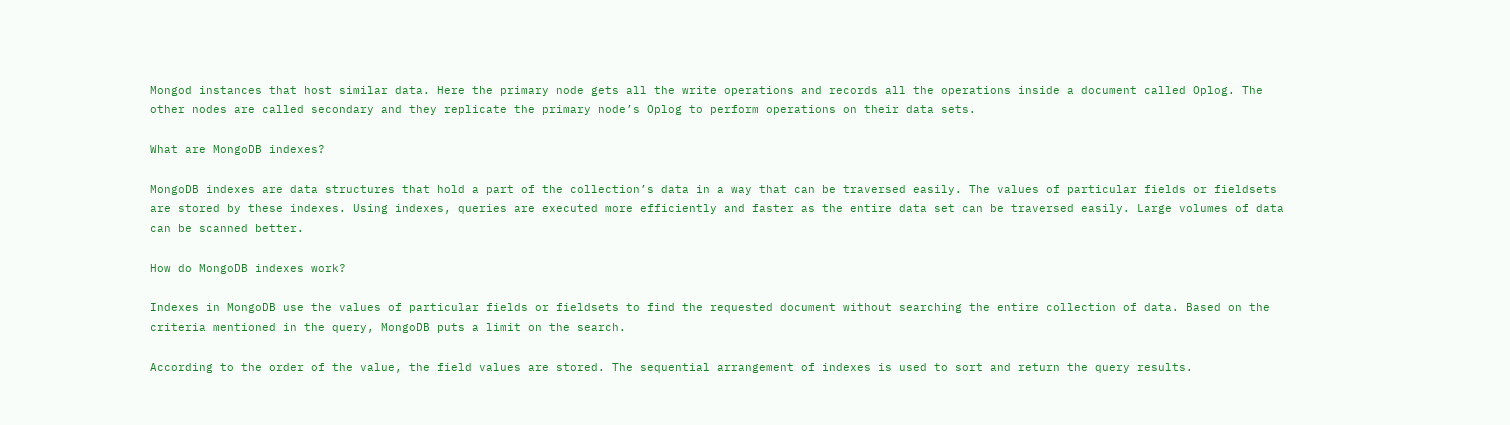Mongod instances that host similar data. Here the primary node gets all the write operations and records all the operations inside a document called Oplog. The other nodes are called secondary and they replicate the primary node’s Oplog to perform operations on their data sets.

What are MongoDB indexes?

MongoDB indexes are data structures that hold a part of the collection’s data in a way that can be traversed easily. The values of particular fields or fieldsets are stored by these indexes. Using indexes, queries are executed more efficiently and faster as the entire data set can be traversed easily. Large volumes of data can be scanned better.

How do MongoDB indexes work?

Indexes in MongoDB use the values of particular fields or fieldsets to find the requested document without searching the entire collection of data. Based on the criteria mentioned in the query, MongoDB puts a limit on the search.

According to the order of the value, the field values are stored. The sequential arrangement of indexes is used to sort and return the query results.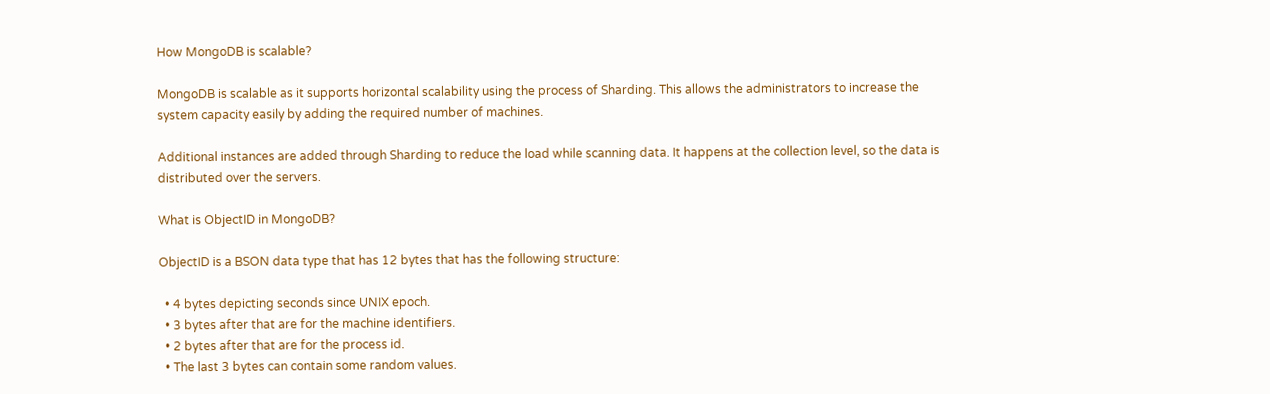How MongoDB is scalable?

MongoDB is scalable as it supports horizontal scalability using the process of Sharding. This allows the administrators to increase the system capacity easily by adding the required number of machines.

Additional instances are added through Sharding to reduce the load while scanning data. It happens at the collection level, so the data is distributed over the servers.

What is ObjectID in MongoDB?

ObjectID is a BSON data type that has 12 bytes that has the following structure:

  • 4 bytes depicting seconds since UNIX epoch.
  • 3 bytes after that are for the machine identifiers.
  • 2 bytes after that are for the process id.
  • The last 3 bytes can contain some random values.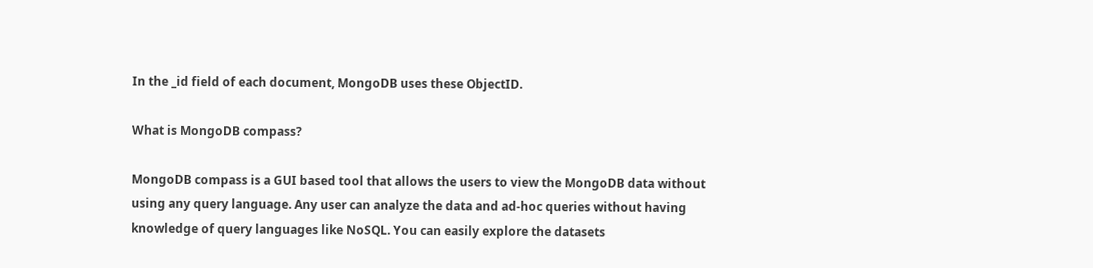In the _id field of each document, MongoDB uses these ObjectID.

What is MongoDB compass?

MongoDB compass is a GUI based tool that allows the users to view the MongoDB data without using any query language. Any user can analyze the data and ad-hoc queries without having knowledge of query languages like NoSQL. You can easily explore the datasets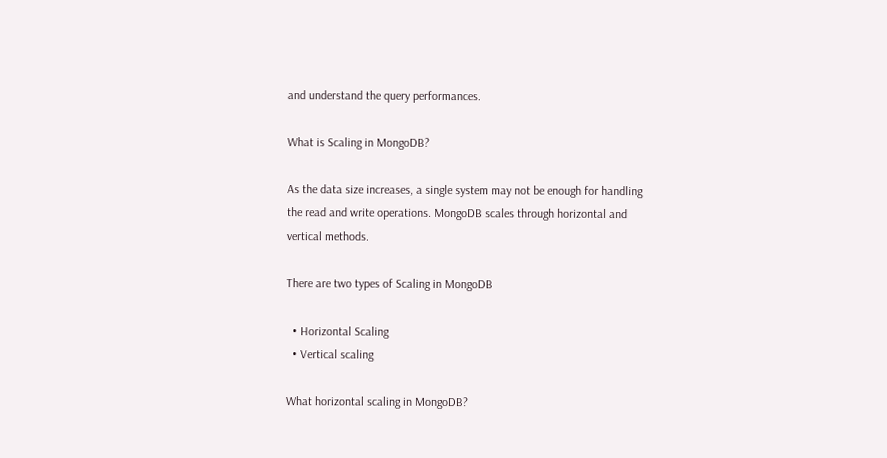and understand the query performances.

What is Scaling in MongoDB?

As the data size increases, a single system may not be enough for handling the read and write operations. MongoDB scales through horizontal and vertical methods.

There are two types of Scaling in MongoDB

  • Horizontal Scaling
  • Vertical scaling

What horizontal scaling in MongoDB?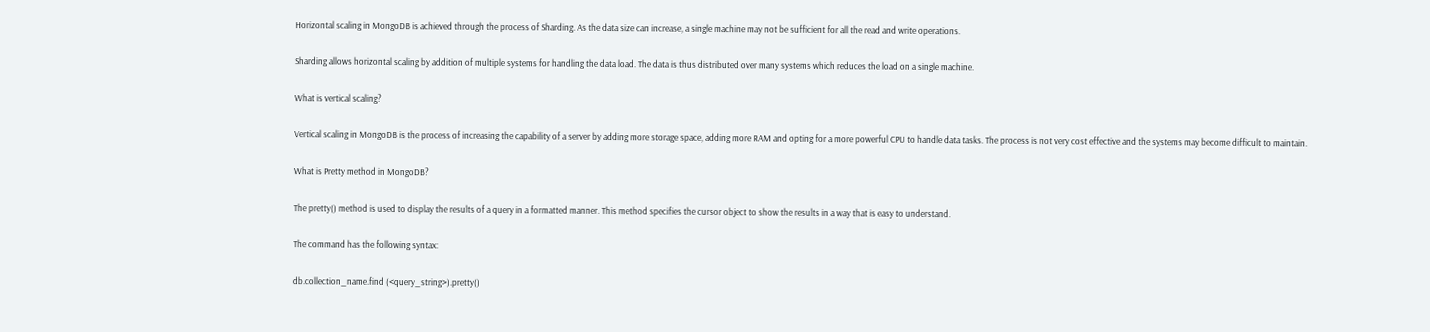Horizontal scaling in MongoDB is achieved through the process of Sharding. As the data size can increase, a single machine may not be sufficient for all the read and write operations.

Sharding allows horizontal scaling by addition of multiple systems for handling the data load. The data is thus distributed over many systems which reduces the load on a single machine.

What is vertical scaling?

Vertical scaling in MongoDB is the process of increasing the capability of a server by adding more storage space, adding more RAM and opting for a more powerful CPU to handle data tasks. The process is not very cost effective and the systems may become difficult to maintain.

What is Pretty method in MongoDB?

The pretty() method is used to display the results of a query in a formatted manner. This method specifies the cursor object to show the results in a way that is easy to understand.

The command has the following syntax:

db.collection_name.find (<query_string>).pretty()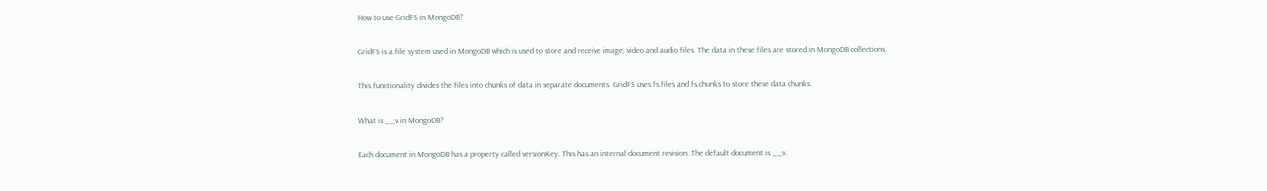How to use GridFS in MongoDB?

GridFS is a file system used in MongoDB which is used to store and receive image, video and audio files. The data in these files are stored in MongoDB collections.

This functionality divides the files into chunks of data in separate documents. GridFS uses fs.files and fs.chunks to store these data chunks.

What is __v in MongoDB?

Each document in MongoDB has a property called versionKey. This has an internal document revision. The default document is __v.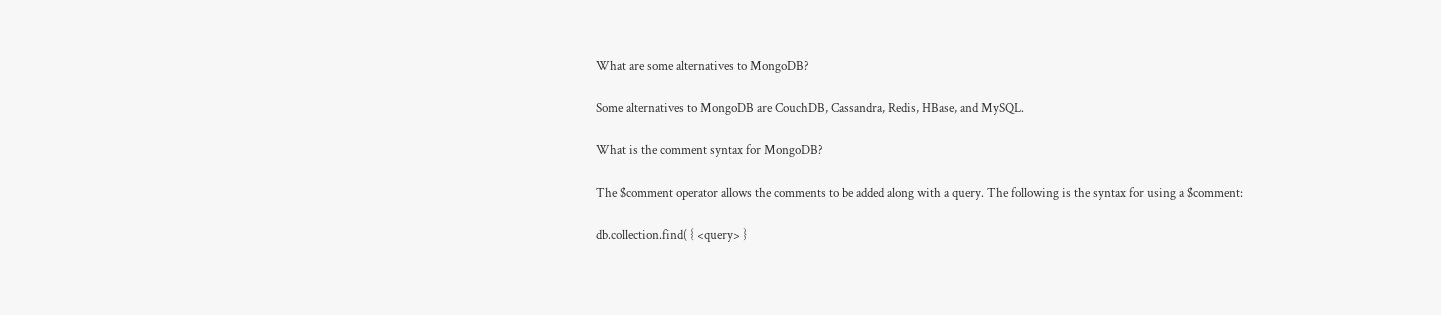What are some alternatives to MongoDB?

Some alternatives to MongoDB are CouchDB, Cassandra, Redis, HBase, and MySQL.

What is the comment syntax for MongoDB?

The $comment operator allows the comments to be added along with a query. The following is the syntax for using a $comment:

db.collection.find( { <query> }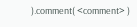).comment( <comment> )